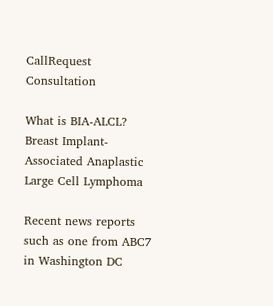CallRequest Consultation

What is BIA-ALCL? Breast Implant-Associated Anaplastic Large Cell Lymphoma

Recent news reports such as one from ABC7 in Washington DC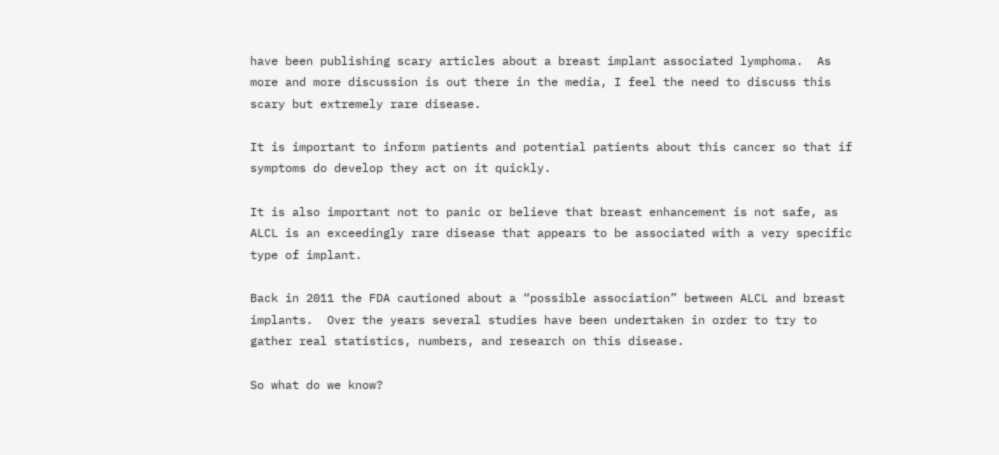have been publishing scary articles about a breast implant associated lymphoma.  As more and more discussion is out there in the media, I feel the need to discuss this scary but extremely rare disease.

It is important to inform patients and potential patients about this cancer so that if symptoms do develop they act on it quickly.

It is also important not to panic or believe that breast enhancement is not safe, as ALCL is an exceedingly rare disease that appears to be associated with a very specific type of implant.

Back in 2011 the FDA cautioned about a “possible association” between ALCL and breast implants.  Over the years several studies have been undertaken in order to try to gather real statistics, numbers, and research on this disease.

So what do we know?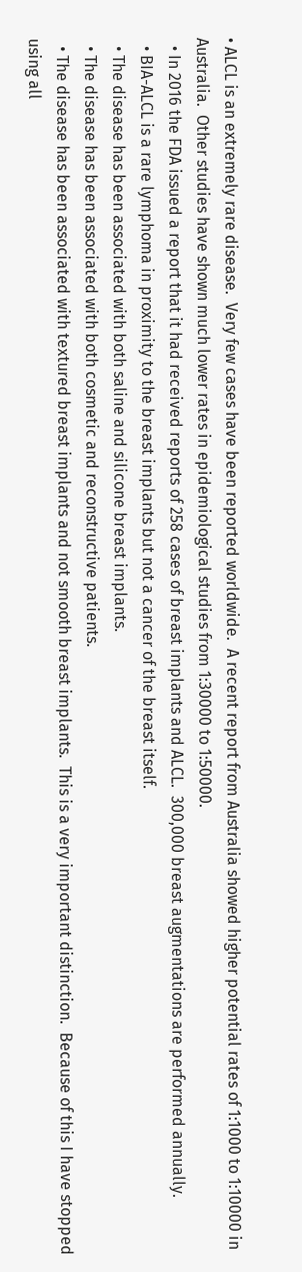• ALCL is an extremely rare disease.  Very few cases have been reported worldwide.  A recent report from Australia showed higher potential rates of 1:1000 to 1:10000 in Australia.  Other studies have shown much lower rates in epidemiological studies from 1:30000 to 1:50000.
  • In 2016 the FDA issued a report that it had received reports of 258 cases of breast implants and ALCL.  300,000 breast augmentations are performed annually.
  • BIA-ALCL is a rare lymphoma in proximity to the breast implants but not a cancer of the breast itself.
  • The disease has been associated with both saline and silicone breast implants.
  • The disease has been associated with both cosmetic and reconstructive patients.
  • The disease has been associated with textured breast implants and not smooth breast implants.  This is a very important distinction.  Because of this I have stopped using all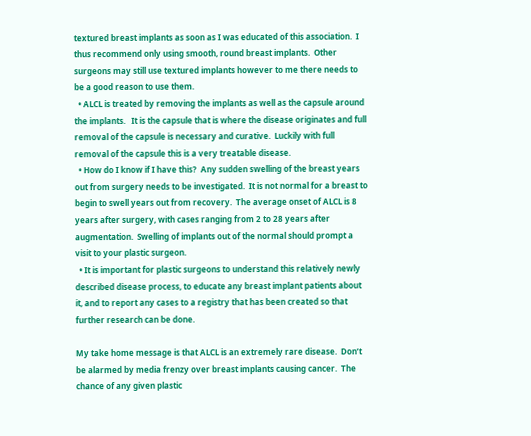textured breast implants as soon as I was educated of this association.  I thus recommend only using smooth, round breast implants.  Other surgeons may still use textured implants however to me there needs to be a good reason to use them.
  • ALCL is treated by removing the implants as well as the capsule around the implants.   It is the capsule that is where the disease originates and full removal of the capsule is necessary and curative.  Luckily with full removal of the capsule this is a very treatable disease.
  • How do I know if I have this?  Any sudden swelling of the breast years out from surgery needs to be investigated.  It is not normal for a breast to begin to swell years out from recovery.  The average onset of ALCL is 8 years after surgery, with cases ranging from 2 to 28 years after augmentation.  Swelling of implants out of the normal should prompt a visit to your plastic surgeon.
  • It is important for plastic surgeons to understand this relatively newly described disease process, to educate any breast implant patients about it, and to report any cases to a registry that has been created so that further research can be done.

My take home message is that ALCL is an extremely rare disease.  Don’t be alarmed by media frenzy over breast implants causing cancer.  The chance of any given plastic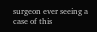surgeon ever seeing a case of this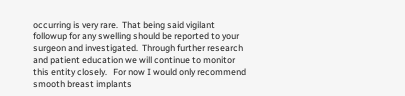occurring is very rare.  That being said vigilant followup for any swelling should be reported to your surgeon and investigated.  Through further research and patient education we will continue to monitor this entity closely.   For now I would only recommend smooth breast implants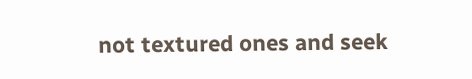not textured ones and seek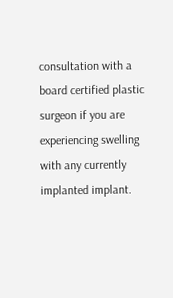consultation with a board certified plastic surgeon if you are experiencing swelling with any currently implanted implant.